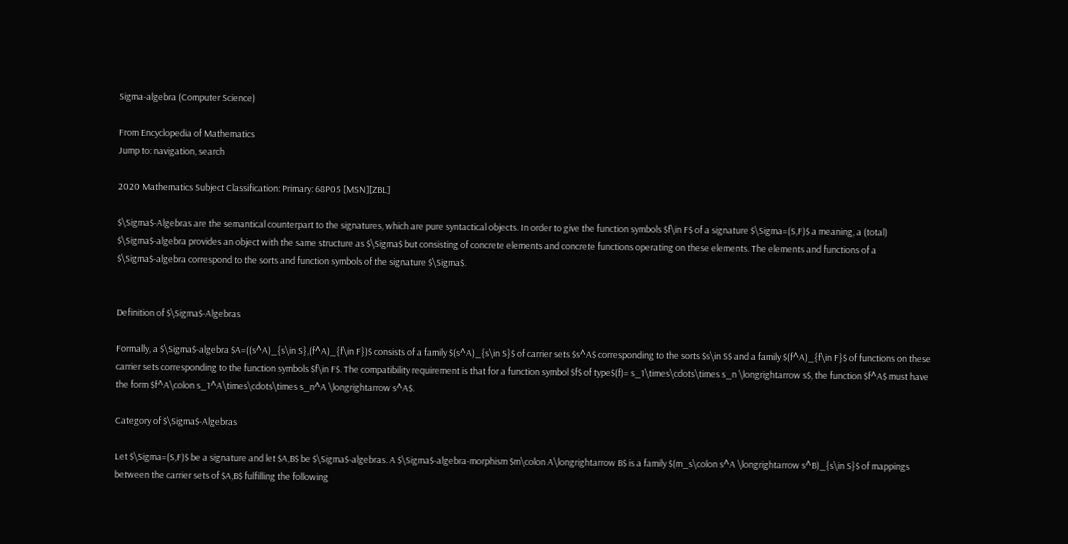Sigma-algebra (Computer Science)

From Encyclopedia of Mathematics
Jump to: navigation, search

2020 Mathematics Subject Classification: Primary: 68P05 [MSN][ZBL]

$\Sigma$-Algebras are the semantical counterpart to the signatures, which are pure syntactical objects. In order to give the function symbols $f\in F$ of a signature $\Sigma=(S,F)$ a meaning, a (total) $\Sigma$-algebra provides an object with the same structure as $\Sigma$ but consisting of concrete elements and concrete functions operating on these elements. The elements and functions of a $\Sigma$-algebra correspond to the sorts and function symbols of the signature $\Sigma$.


Definition of $\Sigma$-Algebras

Formally, a $\Sigma$-algebra $A=((s^A)_{s\in S},(f^A)_{f\in F})$ consists of a family $(s^A)_{s\in S}$ of carrier sets $s^A$ corresponding to the sorts $s\in S$ and a family $(f^A)_{f\in F}$ of functions on these carrier sets corresponding to the function symbols $f\in F$. The compatibility requirement is that for a function symbol $f$ of type$(f)= s_1\times\cdots\times s_n \longrightarrow s$, the function $f^A$ must have the form $f^A\colon s_1^A\times\cdots\times s_n^A \longrightarrow s^A$.

Category of $\Sigma$-Algebras

Let $\Sigma=(S,F)$ be a signature and let $A,B$ be $\Sigma$-algebras. A $\Sigma$-algebra-morphism $m\colon A\longrightarrow B$ is a family $(m_s\colon s^A \longrightarrow s^B)_{s\in S}$ of mappings between the carrier sets of $A,B$ fulfilling the following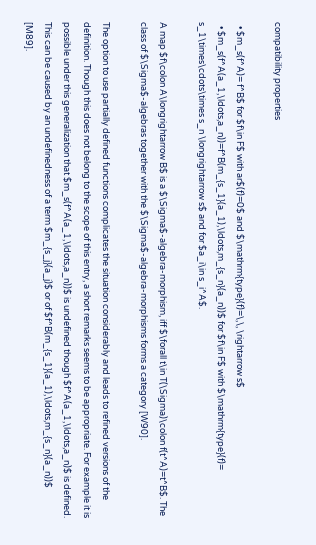compatibility properties

  • $m_s(f^A)= f^B$ for $f\in F$ with ar$(f)=0$ and $\mathrm{type}(f)=\,\, \rightarrow s$
  • $m_s(f^A(a_1,\ldots,a_n))=f^B(m_{s_1}(a_1),\ldots,m_{s_n}(a_n))$ for $f\in F$ with $\mathrm{type}(f)= s_1\times\cdots\times s_n \longrightarrow s$ and for $a_i\in s_i^A$.

A map $f\colon A\longrightarrow B$ is a $\Sigma$-algebra-morphism, iff $\forall t\in T(\Sigma)\colon f(t^A)=t^B$. The class of $\Sigma$-algebras together with the $\Sigma$-algebra-morphisms forms a category [W90].

The option to use partially defined functions complicates the situation considerably and leads to refined versions of the definition. Though this does not belong to the scope of this entry, a short remarks seems to be appropriate. For example it is possible under this generalization that $m_s(f^A(a_1,\ldots,a_n))$ is undefined though $f^A(a_1,\ldots,a_n)$ is defined. This can be caused by an undefinedness of a term $m_{s_j}(a_j)$ or of $f^B(m_{s_1}(a_1),\ldots,m_{s_n}(a_n))$ [M89].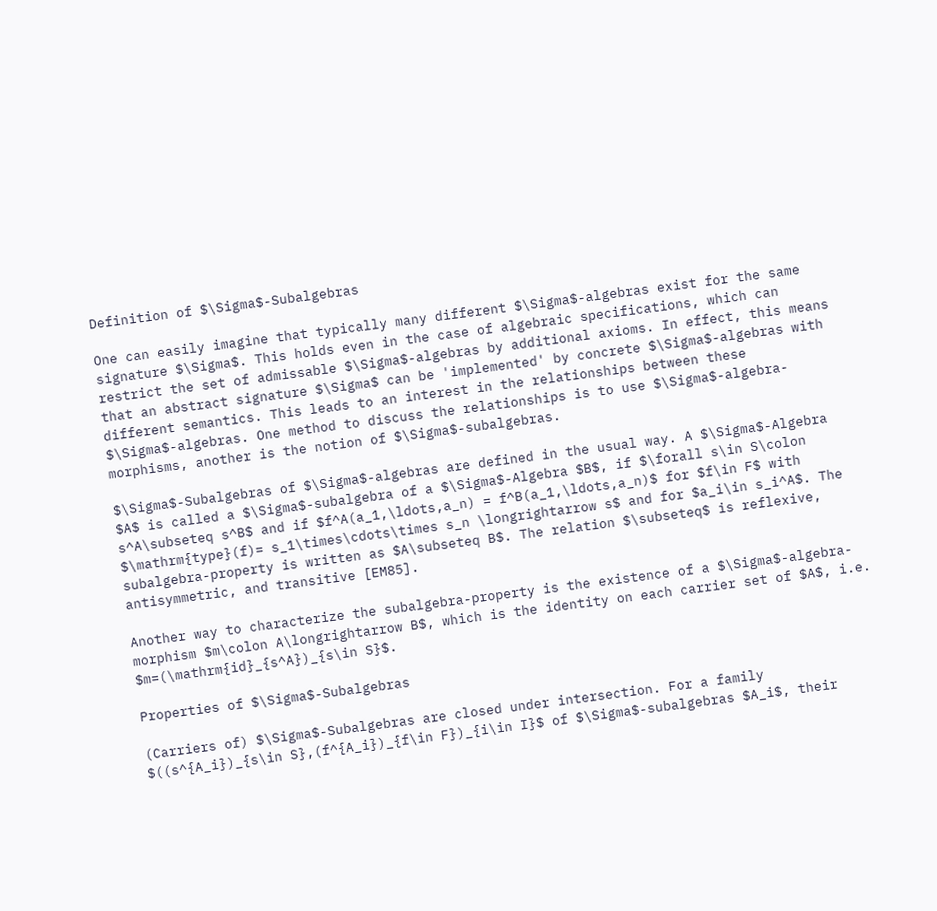Definition of $\Sigma$-Subalgebras

One can easily imagine that typically many different $\Sigma$-algebras exist for the same signature $\Sigma$. This holds even in the case of algebraic specifications, which can restrict the set of admissable $\Sigma$-algebras by additional axioms. In effect, this means that an abstract signature $\Sigma$ can be 'implemented' by concrete $\Sigma$-algebras with different semantics. This leads to an interest in the relationships between these $\Sigma$-algebras. One method to discuss the relationships is to use $\Sigma$-algebra-morphisms, another is the notion of $\Sigma$-subalgebras.

$\Sigma$-Subalgebras of $\Sigma$-algebras are defined in the usual way. A $\Sigma$-Algebra $A$ is called a $\Sigma$-subalgebra of a $\Sigma$-Algebra $B$, if $\forall s\in S\colon s^A\subseteq s^B$ and if $f^A(a_1,\ldots,a_n) = f^B(a_1,\ldots,a_n)$ for $f\in F$ with $\mathrm{type}(f)= s_1\times\cdots\times s_n \longrightarrow s$ and for $a_i\in s_i^A$. The subalgebra-property is written as $A\subseteq B$. The relation $\subseteq$ is reflexive, antisymmetric, and transitive [EM85].

Another way to characterize the subalgebra-property is the existence of a $\Sigma$-algebra-morphism $m\colon A\longrightarrow B$, which is the identity on each carrier set of $A$, i.e. $m=(\mathrm{id}_{s^A})_{s\in S}$.

Properties of $\Sigma$-Subalgebras

(Carriers of) $\Sigma$-Subalgebras are closed under intersection. For a family $((s^{A_i})_{s\in S},(f^{A_i})_{f\in F})_{i\in I}$ of $\Sigma$-subalgebras $A_i$, their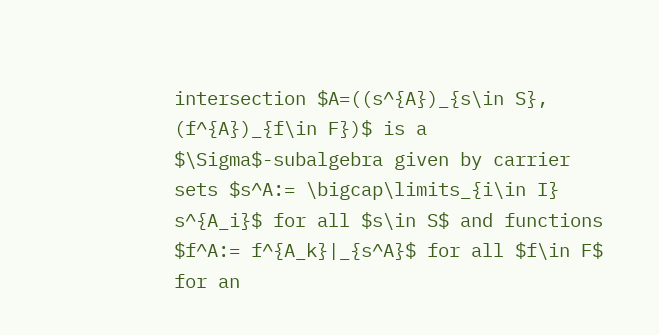intersection $A=((s^{A})_{s\in S}, (f^{A})_{f\in F})$ is a $\Sigma$-subalgebra given by carrier sets $s^A:= \bigcap\limits_{i\in I} s^{A_i}$ for all $s\in S$ and functions $f^A:= f^{A_k}|_{s^A}$ for all $f\in F$ for an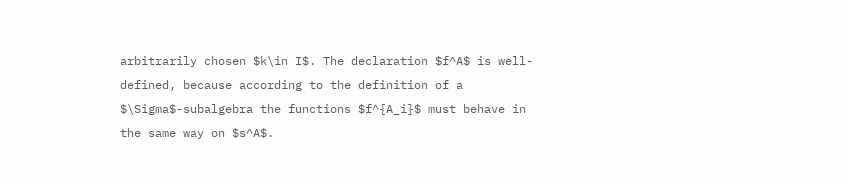arbitrarily chosen $k\in I$. The declaration $f^A$ is well-defined, because according to the definition of a $\Sigma$-subalgebra the functions $f^{A_i}$ must behave in the same way on $s^A$.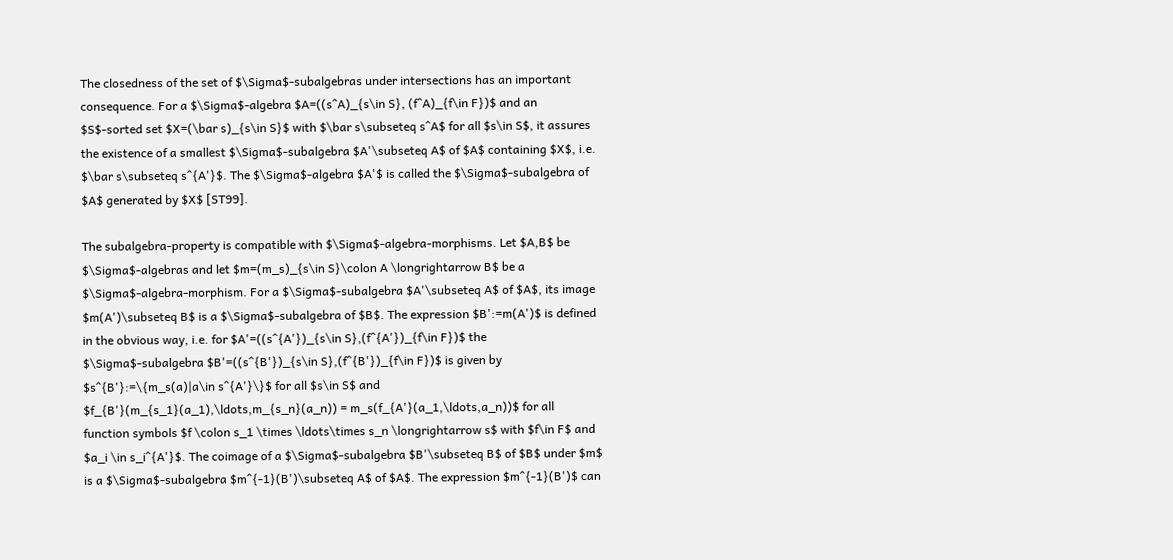The closedness of the set of $\Sigma$-subalgebras under intersections has an important consequence. For a $\Sigma$-algebra $A=((s^A)_{s\in S}, (f^A)_{f\in F})$ and an $S$-sorted set $X=(\bar s)_{s\in S}$ with $\bar s\subseteq s^A$ for all $s\in S$, it assures the existence of a smallest $\Sigma$-subalgebra $A'\subseteq A$ of $A$ containing $X$, i.e. $\bar s\subseteq s^{A'}$. The $\Sigma$-algebra $A'$ is called the $\Sigma$-subalgebra of $A$ generated by $X$ [ST99].

The subalgebra-property is compatible with $\Sigma$-algebra-morphisms. Let $A,B$ be $\Sigma$-algebras and let $m=(m_s)_{s\in S}\colon A \longrightarrow B$ be a $\Sigma$-algebra-morphism. For a $\Sigma$-subalgebra $A'\subseteq A$ of $A$, its image $m(A')\subseteq B$ is a $\Sigma$-subalgebra of $B$. The expression $B':=m(A')$ is defined in the obvious way, i.e. for $A'=((s^{A'})_{s\in S},(f^{A'})_{f\in F})$ the $\Sigma$-subalgebra $B'=((s^{B'})_{s\in S},(f^{B'})_{f\in F})$ is given by $s^{B'}:=\{m_s(a)|a\in s^{A'}\}$ for all $s\in S$ and $f_{B'}(m_{s_1}(a_1),\ldots,m_{s_n}(a_n)) = m_s(f_{A'}(a_1,\ldots,a_n))$ for all function symbols $f \colon s_1 \times \ldots\times s_n \longrightarrow s$ with $f\in F$ and $a_i \in s_i^{A'}$. The coimage of a $\Sigma$-subalgebra $B'\subseteq B$ of $B$ under $m$ is a $\Sigma$-subalgebra $m^{-1}(B')\subseteq A$ of $A$. The expression $m^{-1}(B')$ can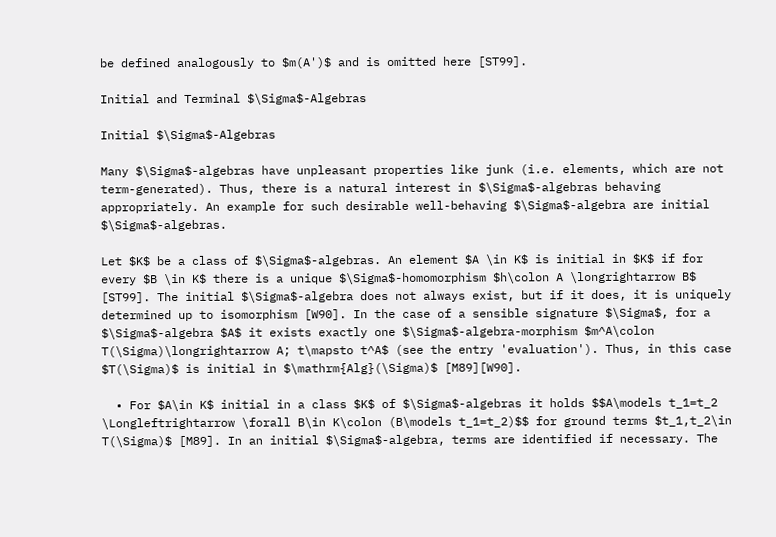be defined analogously to $m(A')$ and is omitted here [ST99].

Initial and Terminal $\Sigma$-Algebras

Initial $\Sigma$-Algebras

Many $\Sigma$-algebras have unpleasant properties like junk (i.e. elements, which are not term-generated). Thus, there is a natural interest in $\Sigma$-algebras behaving appropriately. An example for such desirable well-behaving $\Sigma$-algebra are initial $\Sigma$-algebras.

Let $K$ be a class of $\Sigma$-algebras. An element $A \in K$ is initial in $K$ if for every $B \in K$ there is a unique $\Sigma$-homomorphism $h\colon A \longrightarrow B$ [ST99]. The initial $\Sigma$-algebra does not always exist, but if it does, it is uniquely determined up to isomorphism [W90]. In the case of a sensible signature $\Sigma$, for a $\Sigma$-algebra $A$ it exists exactly one $\Sigma$-algebra-morphism $m^A\colon T(\Sigma)\longrightarrow A; t\mapsto t^A$ (see the entry 'evaluation'). Thus, in this case $T(\Sigma)$ is initial in $\mathrm{Alg}(\Sigma)$ [M89][W90].

  • For $A\in K$ initial in a class $K$ of $\Sigma$-algebras it holds $$A\models t_1=t_2 \Longleftrightarrow \forall B\in K\colon (B\models t_1=t_2)$$ for ground terms $t_1,t_2\in T(\Sigma)$ [M89]. In an initial $\Sigma$-algebra, terms are identified if necessary. The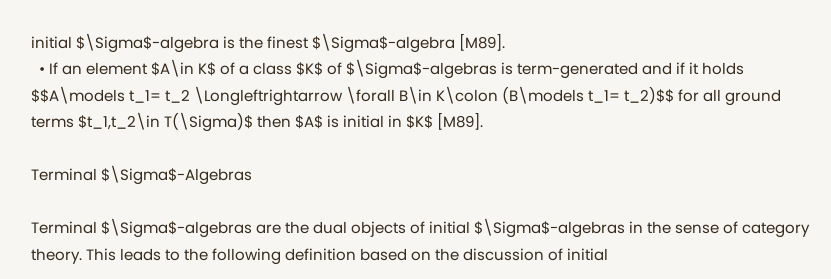initial $\Sigma$-algebra is the finest $\Sigma$-algebra [M89].
  • If an element $A\in K$ of a class $K$ of $\Sigma$-algebras is term-generated and if it holds $$A\models t_1= t_2 \Longleftrightarrow \forall B\in K\colon (B\models t_1= t_2)$$ for all ground terms $t_1,t_2\in T(\Sigma)$ then $A$ is initial in $K$ [M89].

Terminal $\Sigma$-Algebras

Terminal $\Sigma$-algebras are the dual objects of initial $\Sigma$-algebras in the sense of category theory. This leads to the following definition based on the discussion of initial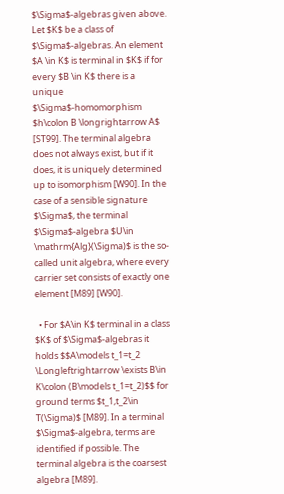$\Sigma$-algebras given above. Let $K$ be a class of $\Sigma$-algebras. An element $A \in K$ is terminal in $K$ if for every $B \in K$ there is a unique $\Sigma$-homomorphism $h\colon B \longrightarrow A$ [ST99]. The terminal algebra does not always exist, but if it does, it is uniquely determined up to isomorphism [W90]. In the case of a sensible signature $\Sigma$, the terminal $\Sigma$-algebra $U\in \mathrm{Alg}(\Sigma)$ is the so-called unit algebra, where every carrier set consists of exactly one element [M89] [W90].

  • For $A\in K$ terminal in a class $K$ of $\Sigma$-algebras it holds $$A\models t_1=t_2 \Longleftrightarrow \exists B\in K\colon (B\models t_1=t_2)$$ for ground terms $t_1,t_2\in T(\Sigma)$ [M89]. In a terminal $\Sigma$-algebra, terms are identified if possible. The terminal algebra is the coarsest algebra [M89].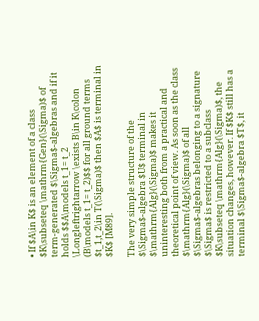• If $A\in K$ is an element of a class $K\subseteq \mathrm{Gen}(\Sigma)$ of term-generated $\Sigma$-algebras and if it holds $$A\models t_1= t_2 \Longleftrightarrow \exists B\in K\colon (B\models t_1= t_2)$$ for all ground terms $t_1,t_2\in T(\Sigma)$ then $A$ is terminal in $K$ [M89].

The very simple structure of the $\Sigma$-algebra $U$ terminal in $\mathrm{Alg}(\Sigma)$ makes it uninteresting both from a practical and theoretical point of view. As soon as the class $\mathrm{Alg}(\Sigma)$ of all $\Sigma$-algebras belonging to a signature $\Sigma$ is restricted to a subclass $K\subseteq \mathrm{Alg}(\Sigma)$, the situation changes, however. If $K$ still has a terminal $\Sigma$-algebra $T$, it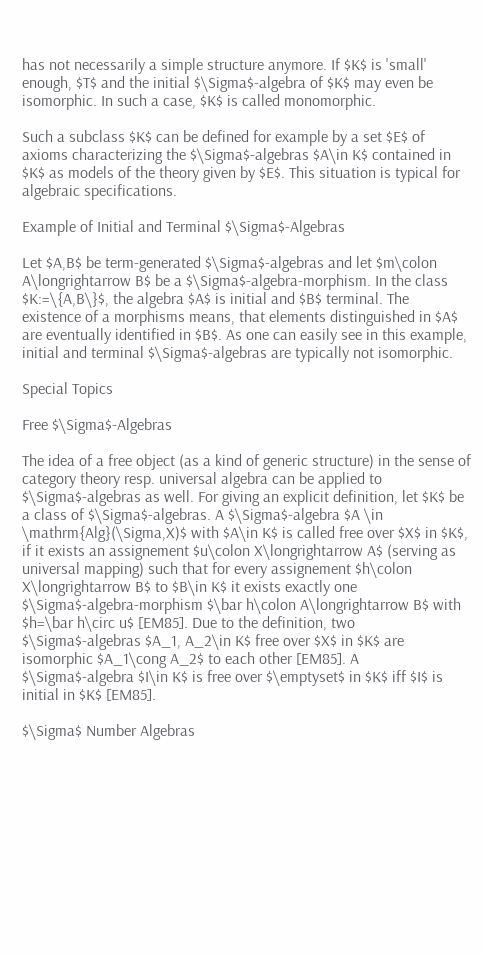has not necessarily a simple structure anymore. If $K$ is 'small' enough, $T$ and the initial $\Sigma$-algebra of $K$ may even be isomorphic. In such a case, $K$ is called monomorphic.

Such a subclass $K$ can be defined for example by a set $E$ of axioms characterizing the $\Sigma$-algebras $A\in K$ contained in $K$ as models of the theory given by $E$. This situation is typical for algebraic specifications.

Example of Initial and Terminal $\Sigma$-Algebras

Let $A,B$ be term-generated $\Sigma$-algebras and let $m\colon A\longrightarrow B$ be a $\Sigma$-algebra-morphism. In the class $K:=\{A,B\}$, the algebra $A$ is initial and $B$ terminal. The existence of a morphisms means, that elements distinguished in $A$ are eventually identified in $B$. As one can easily see in this example, initial and terminal $\Sigma$-algebras are typically not isomorphic.

Special Topics

Free $\Sigma$-Algebras

The idea of a free object (as a kind of generic structure) in the sense of category theory resp. universal algebra can be applied to $\Sigma$-algebras as well. For giving an explicit definition, let $K$ be a class of $\Sigma$-algebras. A $\Sigma$-algebra $A \in \mathrm{Alg}(\Sigma,X)$ with $A\in K$ is called free over $X$ in $K$, if it exists an assignement $u\colon X\longrightarrow A$ (serving as universal mapping) such that for every assignement $h\colon X\longrightarrow B$ to $B\in K$ it exists exactly one $\Sigma$-algebra-morphism $\bar h\colon A\longrightarrow B$ with $h=\bar h\circ u$ [EM85]. Due to the definition, two $\Sigma$-algebras $A_1, A_2\in K$ free over $X$ in $K$ are isomorphic $A_1\cong A_2$ to each other [EM85]. A $\Sigma$-algebra $I\in K$ is free over $\emptyset$ in $K$ iff $I$ is initial in $K$ [EM85].

$\Sigma$ Number Algebras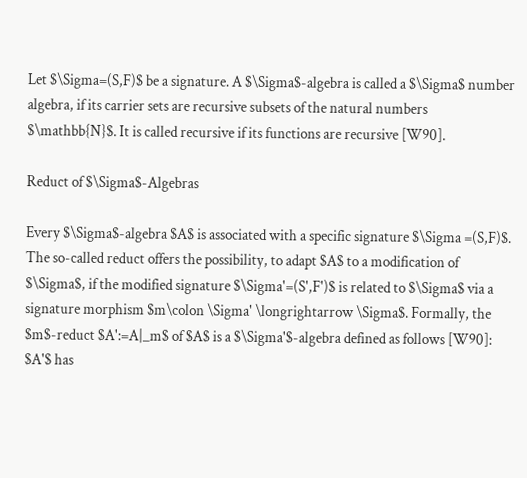Let $\Sigma=(S,F)$ be a signature. A $\Sigma$-algebra is called a $\Sigma$ number algebra, if its carrier sets are recursive subsets of the natural numbers $\mathbb{N}$. It is called recursive if its functions are recursive [W90].

Reduct of $\Sigma$-Algebras

Every $\Sigma$-algebra $A$ is associated with a specific signature $\Sigma =(S,F)$. The so-called reduct offers the possibility, to adapt $A$ to a modification of $\Sigma$, if the modified signature $\Sigma'=(S',F')$ is related to $\Sigma$ via a signature morphism $m\colon \Sigma' \longrightarrow \Sigma$. Formally, the $m$-reduct $A':=A|_m$ of $A$ is a $\Sigma'$-algebra defined as follows [W90]: $A'$ has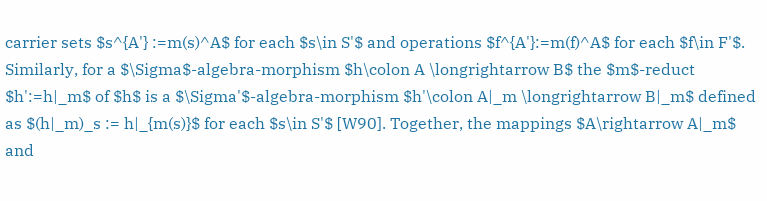carrier sets $s^{A'} :=m(s)^A$ for each $s\in S'$ and operations $f^{A'}:=m(f)^A$ for each $f\in F'$. Similarly, for a $\Sigma$-algebra-morphism $h\colon A \longrightarrow B$ the $m$-reduct $h':=h|_m$ of $h$ is a $\Sigma'$-algebra-morphism $h'\colon A|_m \longrightarrow B|_m$ defined as $(h|_m)_s := h|_{m(s)}$ for each $s\in S'$ [W90]. Together, the mappings $A\rightarrow A|_m$ and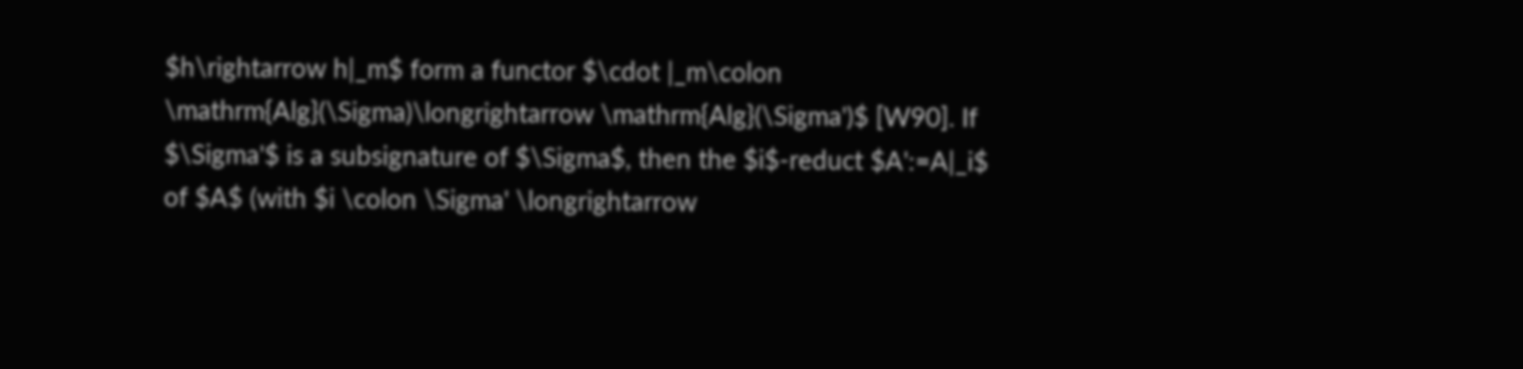$h\rightarrow h|_m$ form a functor $\cdot |_m\colon \mathrm{Alg}(\Sigma)\longrightarrow \mathrm{Alg}(\Sigma')$ [W90]. If $\Sigma'$ is a subsignature of $\Sigma$, then the $i$-reduct $A':=A|_i$ of $A$ (with $i \colon \Sigma' \longrightarrow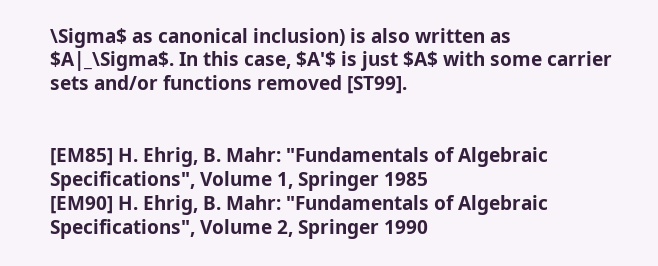\Sigma$ as canonical inclusion) is also written as $A|_\Sigma$. In this case, $A'$ is just $A$ with some carrier sets and/or functions removed [ST99].


[EM85] H. Ehrig, B. Mahr: "Fundamentals of Algebraic Specifications", Volume 1, Springer 1985
[EM90] H. Ehrig, B. Mahr: "Fundamentals of Algebraic Specifications", Volume 2, Springer 1990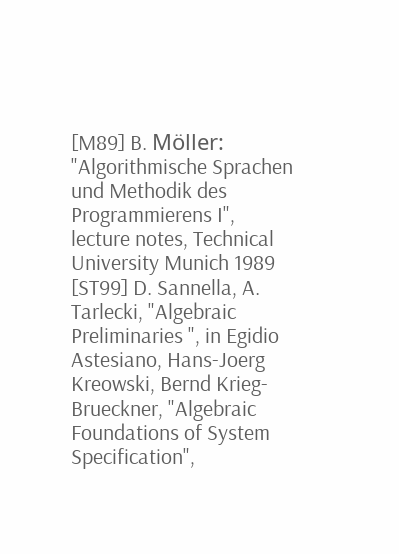[M89] B. Möller: "Algorithmische Sprachen und Methodik des Programmierens I", lecture notes, Technical University Munich 1989
[ST99] D. Sannella, A. Tarlecki, "Algebraic Preliminaries ", in Egidio Astesiano, Hans-Joerg Kreowski, Bernd Krieg-Brueckner, "Algebraic Foundations of System Specification",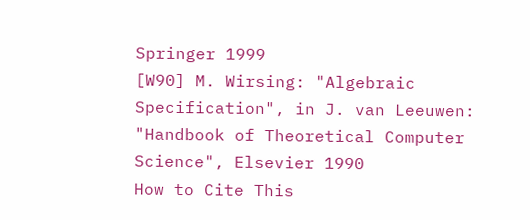Springer 1999
[W90] M. Wirsing: "Algebraic Specification", in J. van Leeuwen: "Handbook of Theoretical Computer Science", Elsevier 1990
How to Cite This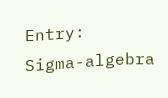Entry:
Sigma-algebra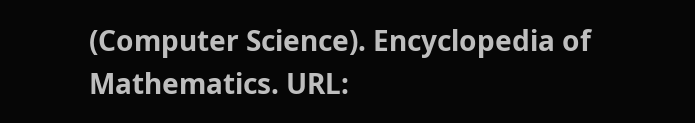(Computer Science). Encyclopedia of Mathematics. URL: